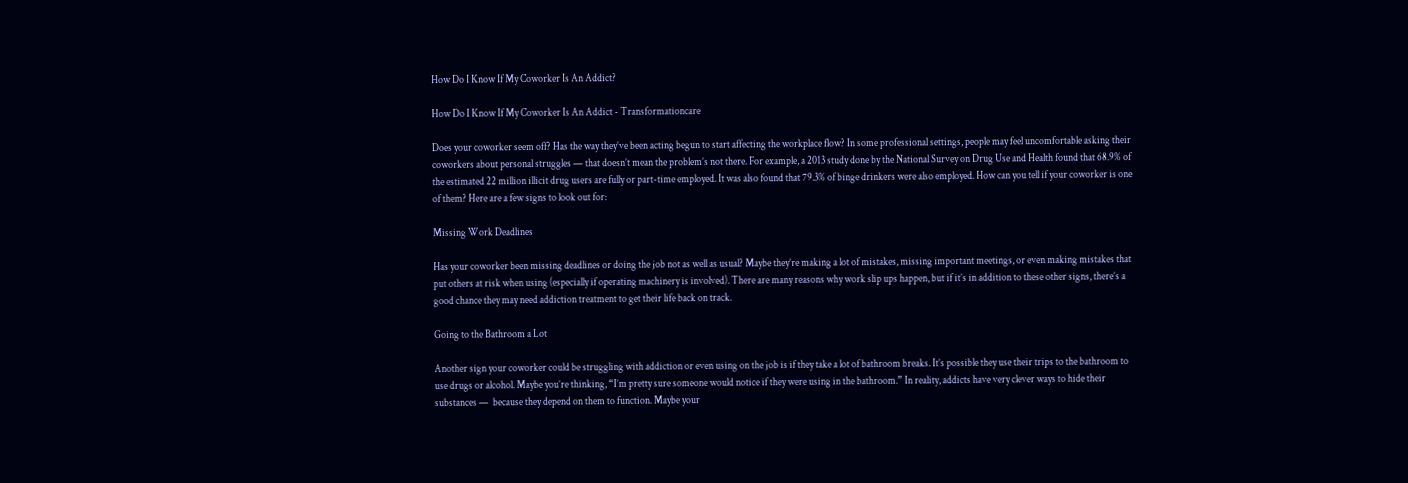How Do I Know If My Coworker Is An Addict?

How Do I Know If My Coworker Is An Addict - Transformationcare

Does your coworker seem off? Has the way they’ve been acting begun to start affecting the workplace flow? In some professional settings, people may feel uncomfortable asking their coworkers about personal struggles — that doesn’t mean the problem’s not there. For example, a 2013 study done by the National Survey on Drug Use and Health found that 68.9% of the estimated 22 million illicit drug users are fully or part-time employed. It was also found that 79.3% of binge drinkers were also employed. How can you tell if your coworker is one of them? Here are a few signs to look out for:

Missing Work Deadlines

Has your coworker been missing deadlines or doing the job not as well as usual? Maybe they’re making a lot of mistakes, missing important meetings, or even making mistakes that put others at risk when using (especially if operating machinery is involved). There are many reasons why work slip ups happen, but if it’s in addition to these other signs, there’s a good chance they may need addiction treatment to get their life back on track.

Going to the Bathroom a Lot

Another sign your coworker could be struggling with addiction or even using on the job is if they take a lot of bathroom breaks. It’s possible they use their trips to the bathroom to use drugs or alcohol. Maybe you’re thinking, “I’m pretty sure someone would notice if they were using in the bathroom.” In reality, addicts have very clever ways to hide their substances —  because they depend on them to function. Maybe your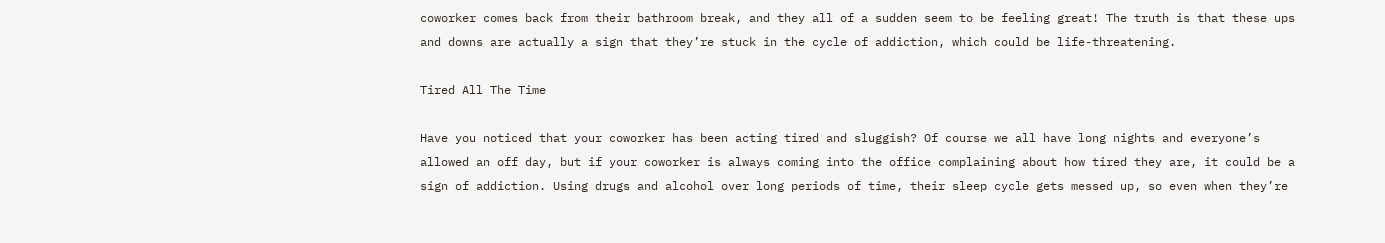coworker comes back from their bathroom break, and they all of a sudden seem to be feeling great! The truth is that these ups and downs are actually a sign that they’re stuck in the cycle of addiction, which could be life-threatening.

Tired All The Time

Have you noticed that your coworker has been acting tired and sluggish? Of course we all have long nights and everyone’s allowed an off day, but if your coworker is always coming into the office complaining about how tired they are, it could be a sign of addiction. Using drugs and alcohol over long periods of time, their sleep cycle gets messed up, so even when they’re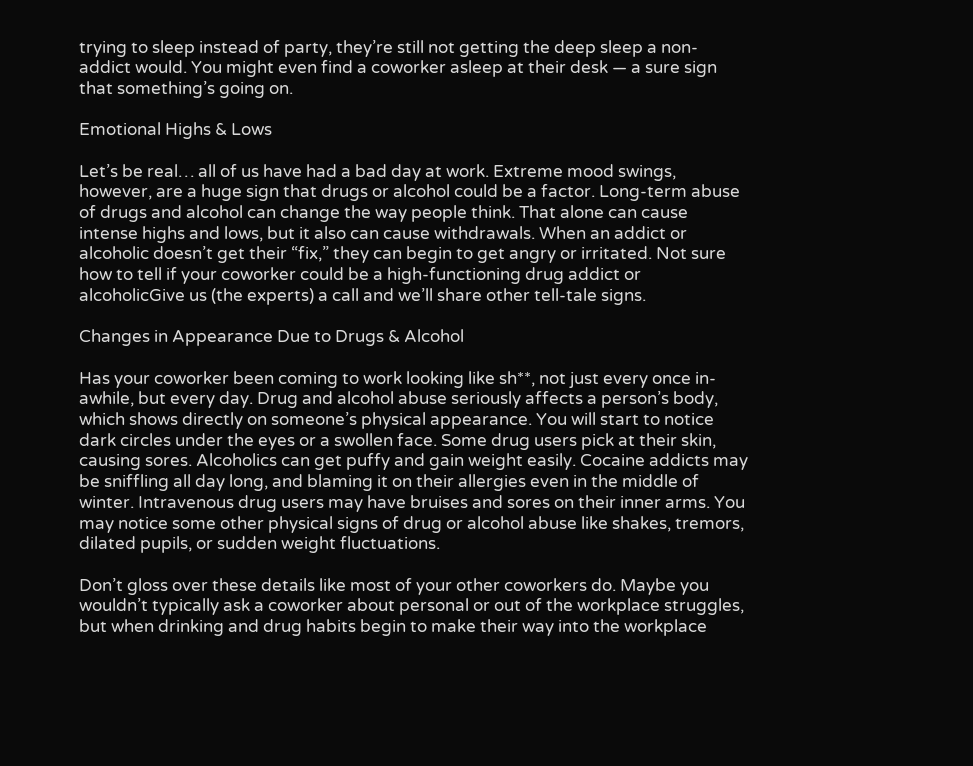trying to sleep instead of party, they’re still not getting the deep sleep a non-addict would. You might even find a coworker asleep at their desk — a sure sign that something’s going on.

Emotional Highs & Lows

Let’s be real… all of us have had a bad day at work. Extreme mood swings, however, are a huge sign that drugs or alcohol could be a factor. Long-term abuse of drugs and alcohol can change the way people think. That alone can cause intense highs and lows, but it also can cause withdrawals. When an addict or alcoholic doesn’t get their “fix,” they can begin to get angry or irritated. Not sure how to tell if your coworker could be a high-functioning drug addict or alcoholicGive us (the experts) a call and we’ll share other tell-tale signs.

Changes in Appearance Due to Drugs & Alcohol

Has your coworker been coming to work looking like sh**, not just every once in-awhile, but every day. Drug and alcohol abuse seriously affects a person’s body, which shows directly on someone’s physical appearance. You will start to notice dark circles under the eyes or a swollen face. Some drug users pick at their skin, causing sores. Alcoholics can get puffy and gain weight easily. Cocaine addicts may be sniffling all day long, and blaming it on their allergies even in the middle of winter. Intravenous drug users may have bruises and sores on their inner arms. You may notice some other physical signs of drug or alcohol abuse like shakes, tremors, dilated pupils, or sudden weight fluctuations.

Don’t gloss over these details like most of your other coworkers do. Maybe you wouldn’t typically ask a coworker about personal or out of the workplace struggles, but when drinking and drug habits begin to make their way into the workplace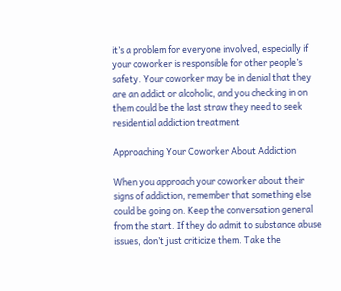it’s a problem for everyone involved, especially if your coworker is responsible for other people’s safety. Your coworker may be in denial that they are an addict or alcoholic, and you checking in on them could be the last straw they need to seek residential addiction treatment

Approaching Your Coworker About Addiction

When you approach your coworker about their signs of addiction, remember that something else could be going on. Keep the conversation general from the start. If they do admit to substance abuse issues, don’t just criticize them. Take the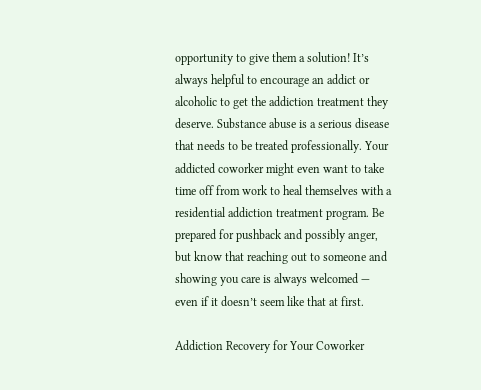opportunity to give them a solution! It’s always helpful to encourage an addict or alcoholic to get the addiction treatment they deserve. Substance abuse is a serious disease that needs to be treated professionally. Your addicted coworker might even want to take time off from work to heal themselves with a residential addiction treatment program. Be prepared for pushback and possibly anger, but know that reaching out to someone and showing you care is always welcomed — even if it doesn’t seem like that at first.

Addiction Recovery for Your Coworker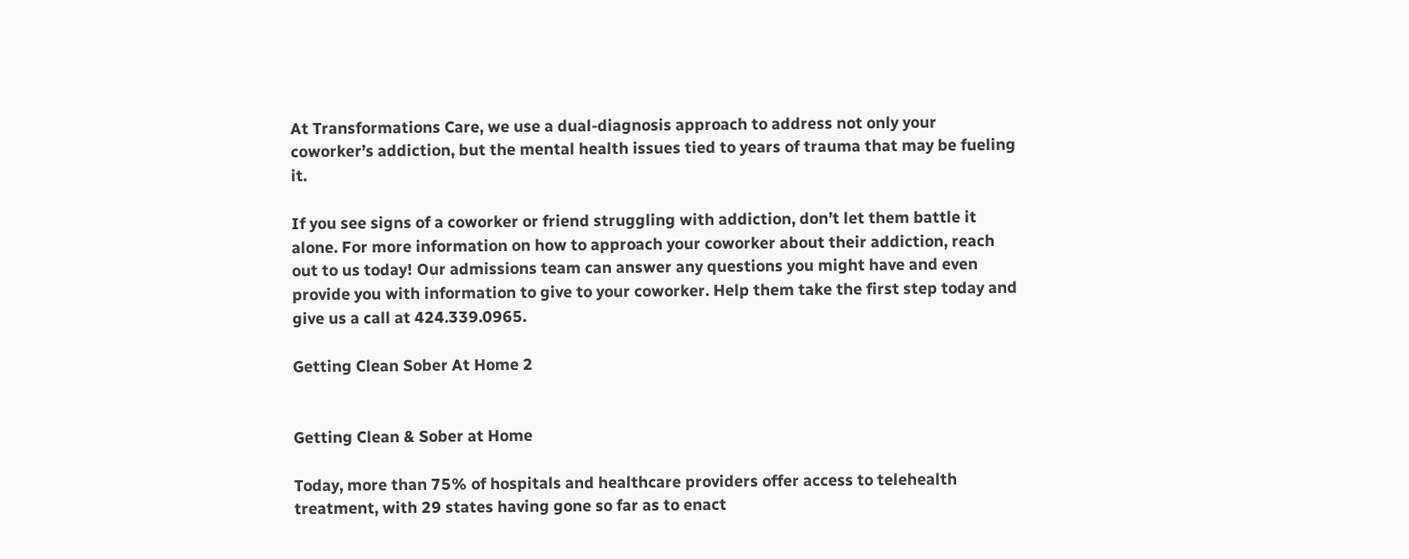At Transformations Care, we use a dual-diagnosis approach to address not only your coworker’s addiction, but the mental health issues tied to years of trauma that may be fueling it.

If you see signs of a coworker or friend struggling with addiction, don’t let them battle it alone. For more information on how to approach your coworker about their addiction, reach out to us today! Our admissions team can answer any questions you might have and even provide you with information to give to your coworker. Help them take the first step today and give us a call at 424.339.0965.

Getting Clean Sober At Home 2


Getting Clean & Sober at Home

Today, more than 75% of hospitals and healthcare providers offer access to telehealth treatment, with 29 states having gone so far as to enact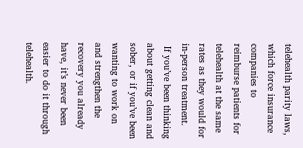telehealth parity laws, which force insurance companies to reimburse patients for telehealth at the same rates as they would for in-person treatment.
 If you’ve been thinking about getting clean and sober, or if you’ve been wanting to work on and strengthen the recovery you already have, it’s never been easier to do it through telehealth.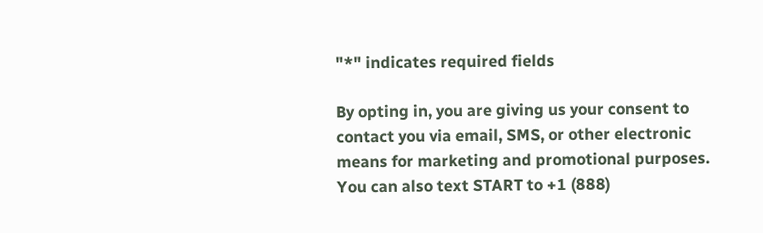"*" indicates required fields

By opting in, you are giving us your consent to contact you via email, SMS, or other electronic means for marketing and promotional purposes. You can also text START to +1 (888)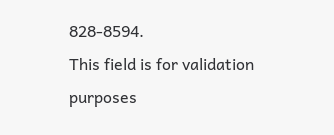828-8594.
This field is for validation purposes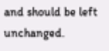and should be left unchanged.